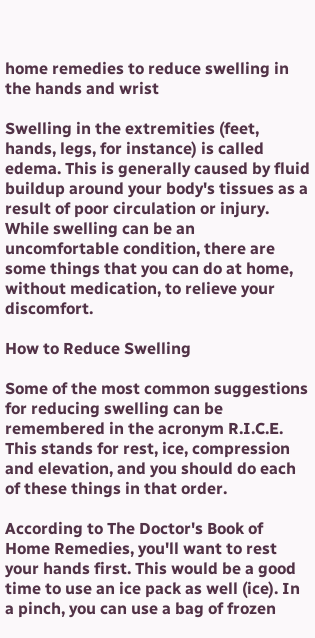home remedies to reduce swelling in the hands and wrist

Swelling in the extremities (feet, hands, legs, for instance) is called edema. This is generally caused by fluid buildup around your body's tissues as a result of poor circulation or injury. While swelling can be an uncomfortable condition, there are some things that you can do at home, without medication, to relieve your discomfort.

How to Reduce Swelling

Some of the most common suggestions for reducing swelling can be remembered in the acronym R.I.C.E. This stands for rest, ice, compression and elevation, and you should do each of these things in that order.

According to The Doctor's Book of Home Remedies, you'll want to rest your hands first. This would be a good time to use an ice pack as well (ice). In a pinch, you can use a bag of frozen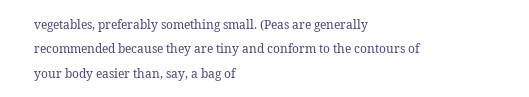vegetables, preferably something small. (Peas are generally recommended because they are tiny and conform to the contours of your body easier than, say, a bag of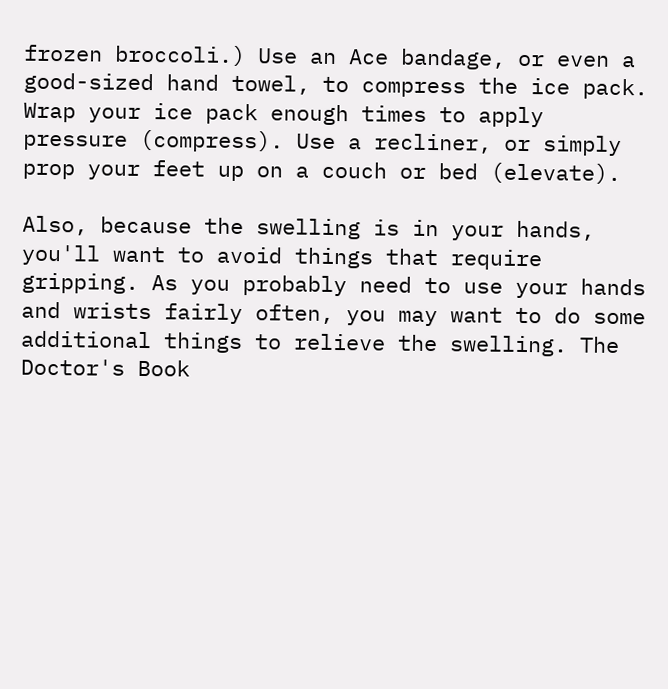frozen broccoli.) Use an Ace bandage, or even a good-sized hand towel, to compress the ice pack. Wrap your ice pack enough times to apply pressure (compress). Use a recliner, or simply prop your feet up on a couch or bed (elevate).

Also, because the swelling is in your hands, you'll want to avoid things that require gripping. As you probably need to use your hands and wrists fairly often, you may want to do some additional things to relieve the swelling. The Doctor's Book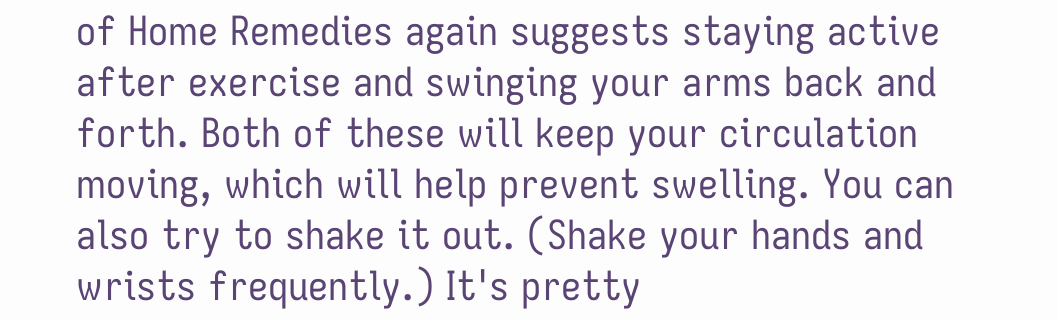of Home Remedies again suggests staying active after exercise and swinging your arms back and forth. Both of these will keep your circulation moving, which will help prevent swelling. You can also try to shake it out. (Shake your hands and wrists frequently.) It's pretty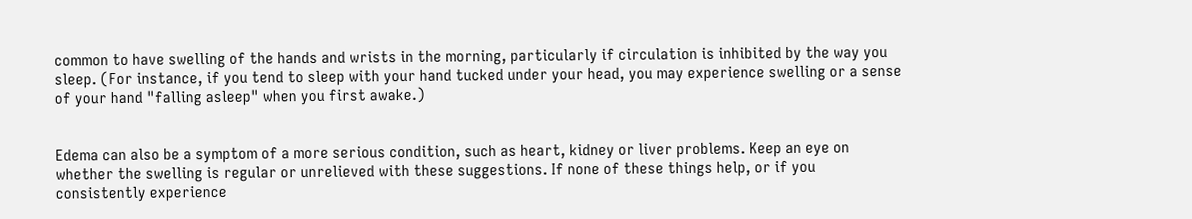common to have swelling of the hands and wrists in the morning, particularly if circulation is inhibited by the way you sleep. (For instance, if you tend to sleep with your hand tucked under your head, you may experience swelling or a sense of your hand "falling asleep" when you first awake.)


Edema can also be a symptom of a more serious condition, such as heart, kidney or liver problems. Keep an eye on whether the swelling is regular or unrelieved with these suggestions. If none of these things help, or if you consistently experience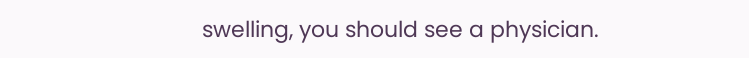swelling, you should see a physician.